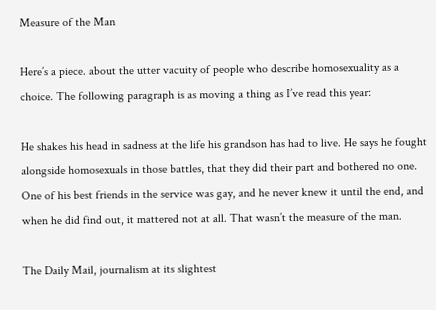Measure of the Man

Here’s a piece. about the utter vacuity of people who describe homosexuality as a choice. The following paragraph is as moving a thing as I’ve read this year:

He shakes his head in sadness at the life his grandson has had to live. He says he fought alongside homosexuals in those battles, that they did their part and bothered no one. One of his best friends in the service was gay, and he never knew it until the end, and when he did find out, it mattered not at all. That wasn’t the measure of the man.

The Daily Mail, journalism at its slightest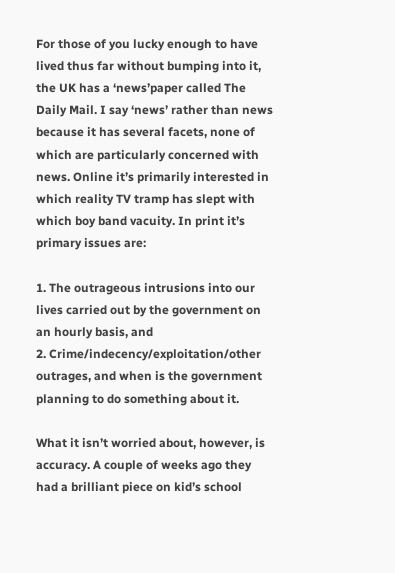For those of you lucky enough to have lived thus far without bumping into it, the UK has a ‘news’paper called The Daily Mail. I say ‘news’ rather than news because it has several facets, none of which are particularly concerned with news. Online it’s primarily interested in which reality TV tramp has slept with which boy band vacuity. In print it’s primary issues are:

1. The outrageous intrusions into our lives carried out by the government on an hourly basis, and
2. Crime/indecency/exploitation/other outrages, and when is the government planning to do something about it.

What it isn’t worried about, however, is accuracy. A couple of weeks ago they had a brilliant piece on kid’s school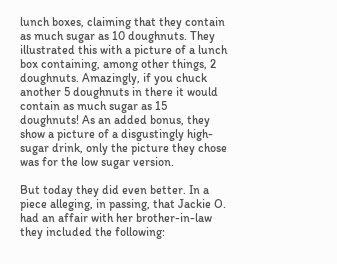lunch boxes, claiming that they contain as much sugar as 10 doughnuts. They illustrated this with a picture of a lunch box containing, among other things, 2 doughnuts. Amazingly, if you chuck another 5 doughnuts in there it would contain as much sugar as 15 doughnuts! As an added bonus, they show a picture of a disgustingly high-sugar drink, only the picture they chose was for the low sugar version.

But today they did even better. In a piece alleging, in passing, that Jackie O. had an affair with her brother-in-law they included the following: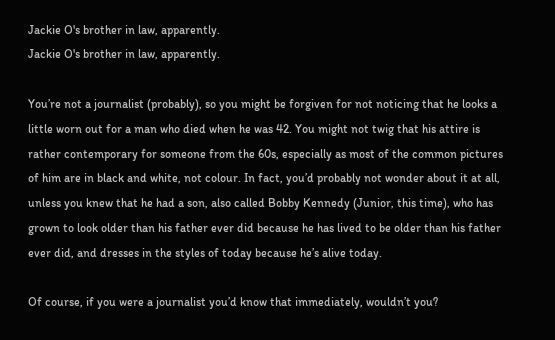Jackie O's brother in law, apparently.
Jackie O's brother in law, apparently.

You’re not a journalist (probably), so you might be forgiven for not noticing that he looks a little worn out for a man who died when he was 42. You might not twig that his attire is rather contemporary for someone from the 60s, especially as most of the common pictures of him are in black and white, not colour. In fact, you’d probably not wonder about it at all, unless you knew that he had a son, also called Bobby Kennedy (Junior, this time), who has grown to look older than his father ever did because he has lived to be older than his father ever did, and dresses in the styles of today because he’s alive today.

Of course, if you were a journalist you’d know that immediately, wouldn’t you?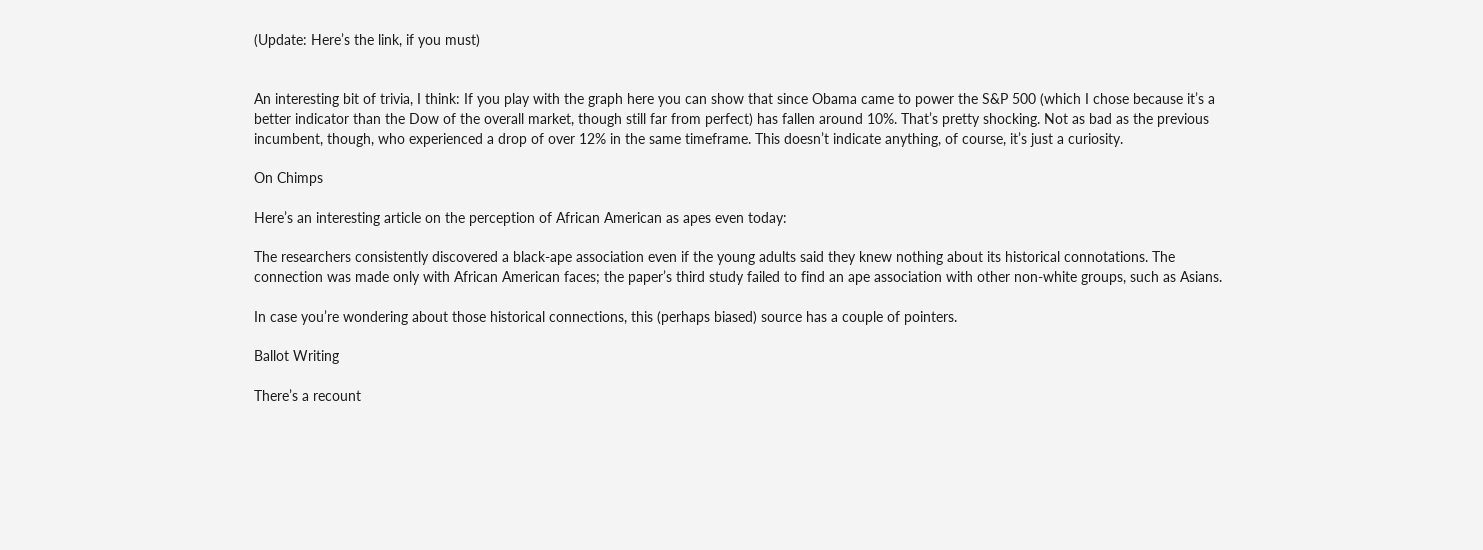(Update: Here’s the link, if you must)


An interesting bit of trivia, I think: If you play with the graph here you can show that since Obama came to power the S&P 500 (which I chose because it’s a better indicator than the Dow of the overall market, though still far from perfect) has fallen around 10%. That’s pretty shocking. Not as bad as the previous incumbent, though, who experienced a drop of over 12% in the same timeframe. This doesn’t indicate anything, of course, it’s just a curiosity.

On Chimps

Here’s an interesting article on the perception of African American as apes even today:

The researchers consistently discovered a black-ape association even if the young adults said they knew nothing about its historical connotations. The connection was made only with African American faces; the paper’s third study failed to find an ape association with other non-white groups, such as Asians.

In case you’re wondering about those historical connections, this (perhaps biased) source has a couple of pointers.

Ballot Writing

There’s a recount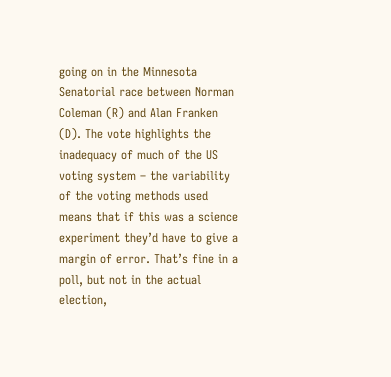going on in the Minnesota Senatorial race between Norman Coleman (R) and Alan Franken (D). The vote highlights the inadequacy of much of the US voting system – the variability of the voting methods used means that if this was a science experiment they’d have to give a margin of error. That’s fine in a poll, but not in the actual election,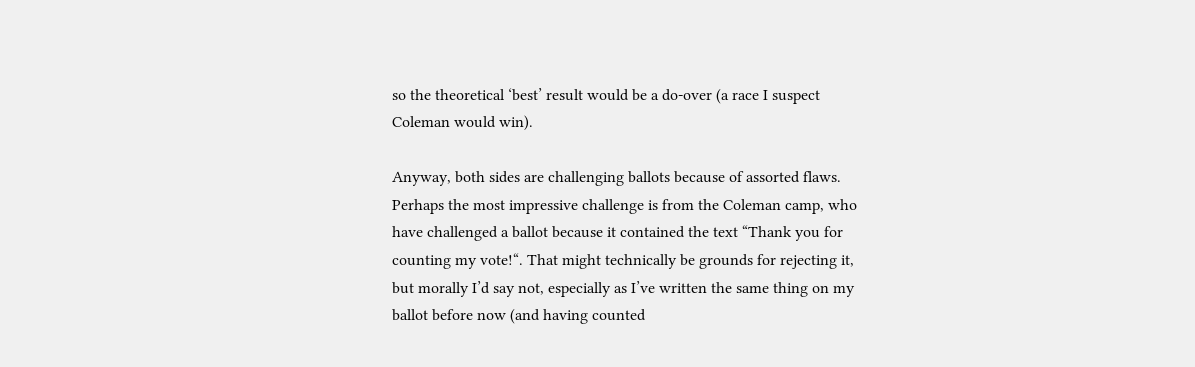so the theoretical ‘best’ result would be a do-over (a race I suspect Coleman would win).

Anyway, both sides are challenging ballots because of assorted flaws. Perhaps the most impressive challenge is from the Coleman camp, who have challenged a ballot because it contained the text “Thank you for counting my vote!“. That might technically be grounds for rejecting it, but morally I’d say not, especially as I’ve written the same thing on my ballot before now (and having counted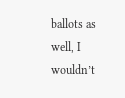ballots as well, I wouldn’t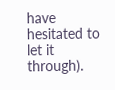have hesitated to let it through).